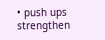• push ups strengthen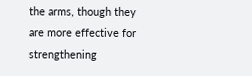the arms, though they are more effective for strengthening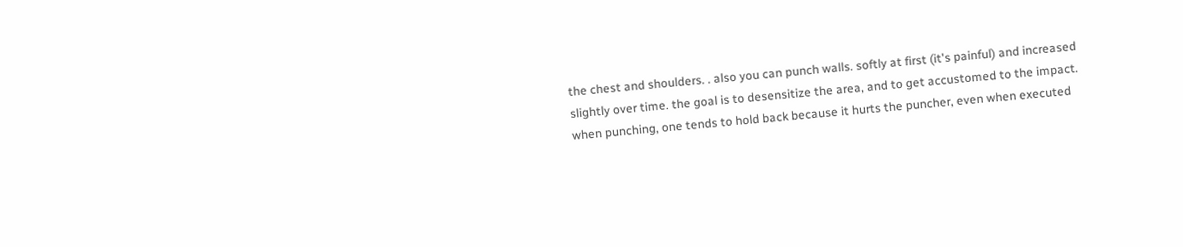the chest and shoulders. . also you can punch walls. softly at first (it's painful) and increased slightly over time. the goal is to desensitize the area, and to get accustomed to the impact. when punching, one tends to hold back because it hurts the puncher, even when executed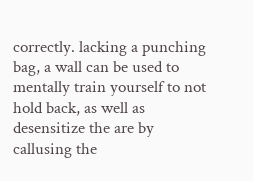correctly. lacking a punching bag, a wall can be used to mentally train yourself to not hold back, as well as desensitize the are by callusing the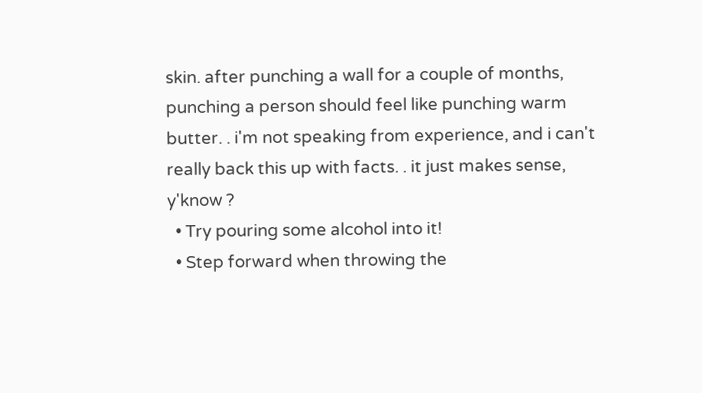skin. after punching a wall for a couple of months, punching a person should feel like punching warm butter. . i'm not speaking from experience, and i can't really back this up with facts. . it just makes sense, y'know ?
  • Try pouring some alcohol into it!
  • Step forward when throwing the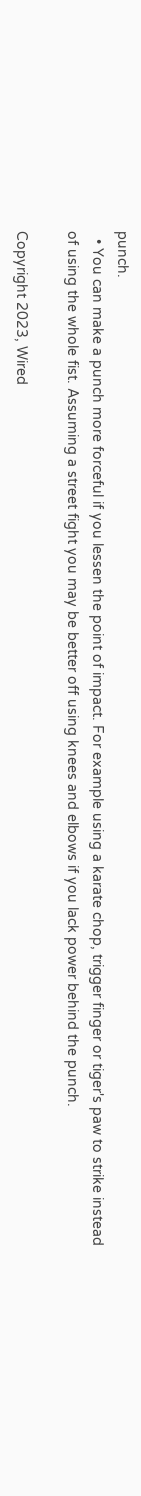punch.
  • You can make a punch more forceful if you lessen the point of impact. For example using a karate chop, trigger finger or tiger's paw to strike instead of using the whole fist. Assuming a street fight you may be better off using knees and elbows if you lack power behind the punch.

Copyright 2023, Wired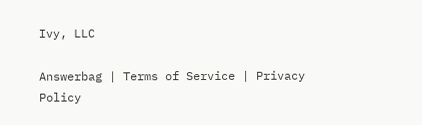Ivy, LLC

Answerbag | Terms of Service | Privacy Policy